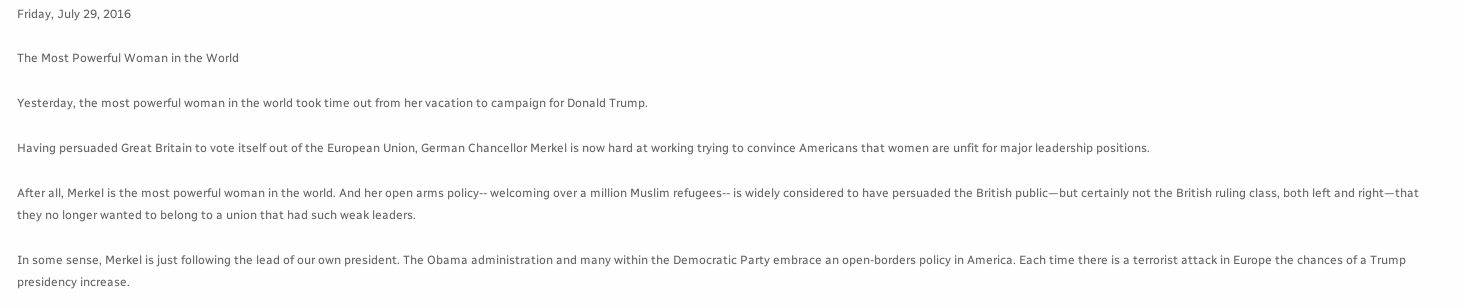Friday, July 29, 2016

The Most Powerful Woman in the World

Yesterday, the most powerful woman in the world took time out from her vacation to campaign for Donald Trump.

Having persuaded Great Britain to vote itself out of the European Union, German Chancellor Merkel is now hard at working trying to convince Americans that women are unfit for major leadership positions.

After all, Merkel is the most powerful woman in the world. And her open arms policy-- welcoming over a million Muslim refugees-- is widely considered to have persuaded the British public—but certainly not the British ruling class, both left and right—that they no longer wanted to belong to a union that had such weak leaders.

In some sense, Merkel is just following the lead of our own president. The Obama administration and many within the Democratic Party embrace an open-borders policy in America. Each time there is a terrorist attack in Europe the chances of a Trump presidency increase.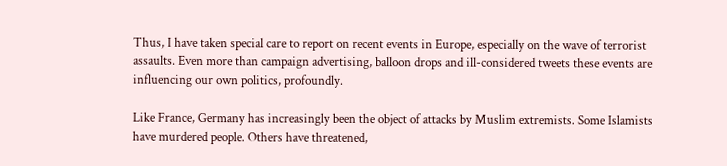Thus, I have taken special care to report on recent events in Europe, especially on the wave of terrorist assaults. Even more than campaign advertising, balloon drops and ill-considered tweets these events are influencing our own politics, profoundly.

Like France, Germany has increasingly been the object of attacks by Muslim extremists. Some Islamists have murdered people. Others have threatened,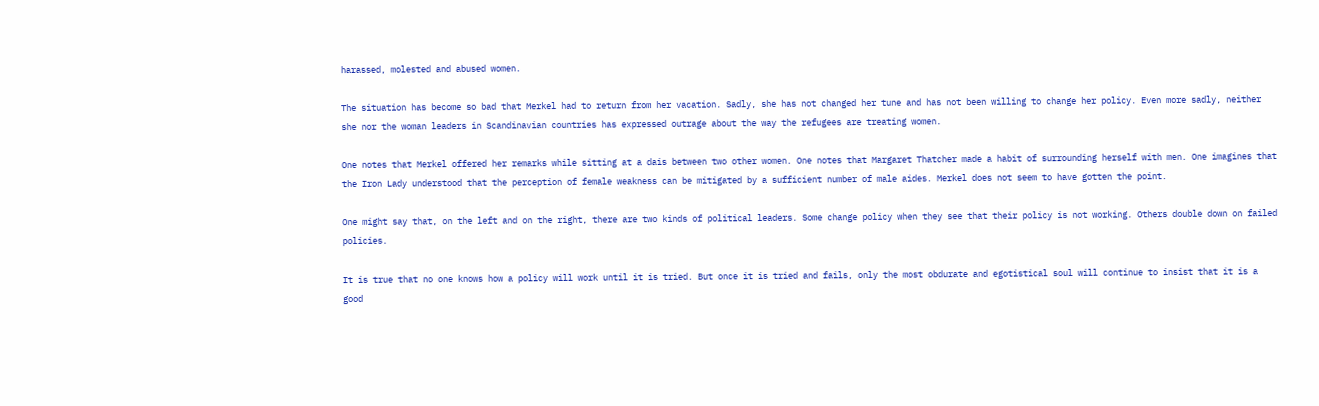harassed, molested and abused women.

The situation has become so bad that Merkel had to return from her vacation. Sadly, she has not changed her tune and has not been willing to change her policy. Even more sadly, neither she nor the woman leaders in Scandinavian countries has expressed outrage about the way the refugees are treating women.

One notes that Merkel offered her remarks while sitting at a dais between two other women. One notes that Margaret Thatcher made a habit of surrounding herself with men. One imagines that the Iron Lady understood that the perception of female weakness can be mitigated by a sufficient number of male aides. Merkel does not seem to have gotten the point.

One might say that, on the left and on the right, there are two kinds of political leaders. Some change policy when they see that their policy is not working. Others double down on failed policies.

It is true that no one knows how a policy will work until it is tried. But once it is tried and fails, only the most obdurate and egotistical soul will continue to insist that it is a good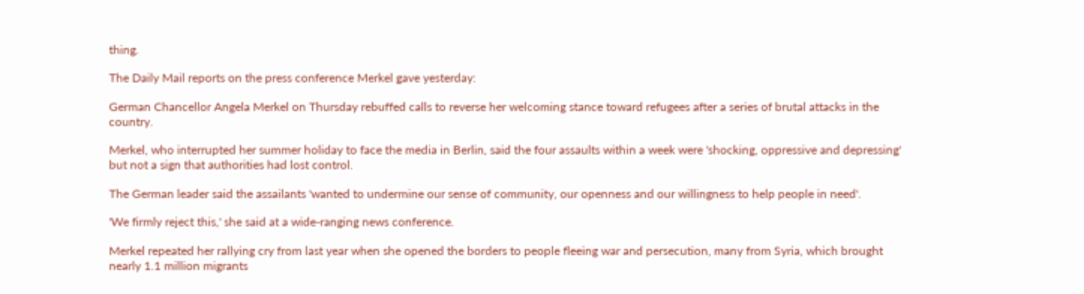thing.

The Daily Mail reports on the press conference Merkel gave yesterday:

German Chancellor Angela Merkel on Thursday rebuffed calls to reverse her welcoming stance toward refugees after a series of brutal attacks in the country.

Merkel, who interrupted her summer holiday to face the media in Berlin, said the four assaults within a week were 'shocking, oppressive and depressing' but not a sign that authorities had lost control.

The German leader said the assailants 'wanted to undermine our sense of community, our openness and our willingness to help people in need'.

'We firmly reject this,' she said at a wide-ranging news conference.

Merkel repeated her rallying cry from last year when she opened the borders to people fleeing war and persecution, many from Syria, which brought nearly 1.1 million migrants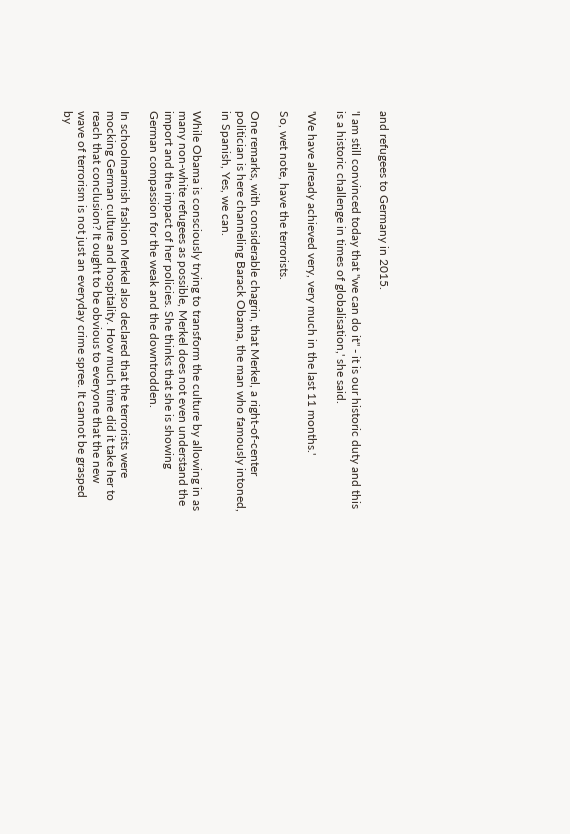and refugees to Germany in 2015.

'I am still convinced today that "we can do it" - it is our historic duty and this is a historic challenge in times of globalisation,' she said.

'We have already achieved very, very much in the last 11 months.'

So, wet note, have the terrorists.

One remarks, with considerable chagrin, that Merkel, a right-of-center politician is here channeling Barack Obama, the man who famously intoned, in Spanish, Yes, we can.

While Obama is consciously trying to transform the culture by allowing in as many non-white refugees as possible, Merkel does not even understand the import and the impact of her policies. She thinks that she is showing German compassion for the weak and the downtrodden.

In schoolmarmish fashion Merkel also declared that the terrorists were mocking German culture and hospitality. How much time did it take her to reach that conclusion? It ought to be obvious to everyone that the new wave of terrorism is not just an everyday crime spree. It cannot be grasped by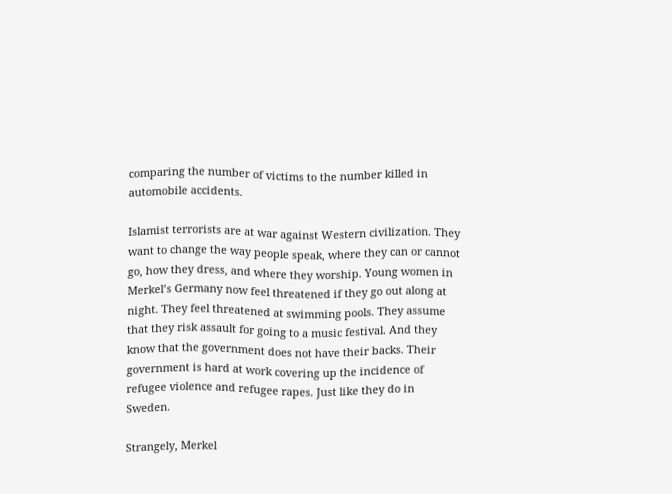comparing the number of victims to the number killed in automobile accidents.

Islamist terrorists are at war against Western civilization. They want to change the way people speak, where they can or cannot go, how they dress, and where they worship. Young women in Merkel’s Germany now feel threatened if they go out along at night. They feel threatened at swimming pools. They assume that they risk assault for going to a music festival. And they know that the government does not have their backs. Their government is hard at work covering up the incidence of refugee violence and refugee rapes. Just like they do in Sweden.

Strangely, Merkel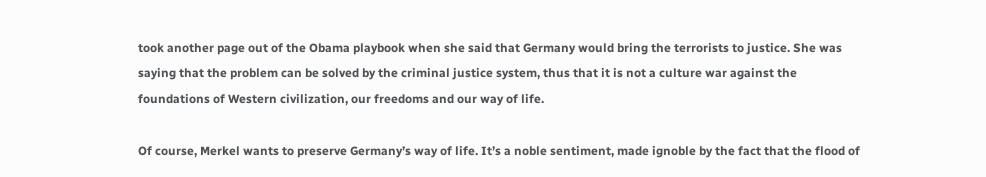took another page out of the Obama playbook when she said that Germany would bring the terrorists to justice. She was saying that the problem can be solved by the criminal justice system, thus that it is not a culture war against the foundations of Western civilization, our freedoms and our way of life.

Of course, Merkel wants to preserve Germany’s way of life. It’s a noble sentiment, made ignoble by the fact that the flood of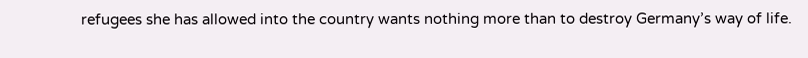refugees she has allowed into the country wants nothing more than to destroy Germany’s way of life.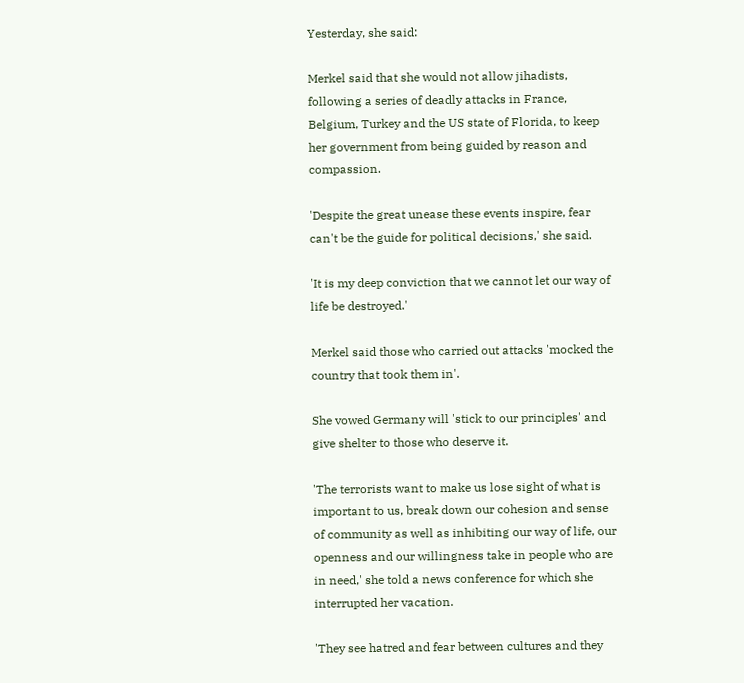Yesterday, she said:

Merkel said that she would not allow jihadists, following a series of deadly attacks in France, Belgium, Turkey and the US state of Florida, to keep her government from being guided by reason and compassion.

'Despite the great unease these events inspire, fear can't be the guide for political decisions,' she said.

'It is my deep conviction that we cannot let our way of life be destroyed.'

Merkel said those who carried out attacks 'mocked the country that took them in'.

She vowed Germany will 'stick to our principles' and give shelter to those who deserve it.

'The terrorists want to make us lose sight of what is important to us, break down our cohesion and sense of community as well as inhibiting our way of life, our openness and our willingness take in people who are in need,' she told a news conference for which she interrupted her vacation.

'They see hatred and fear between cultures and they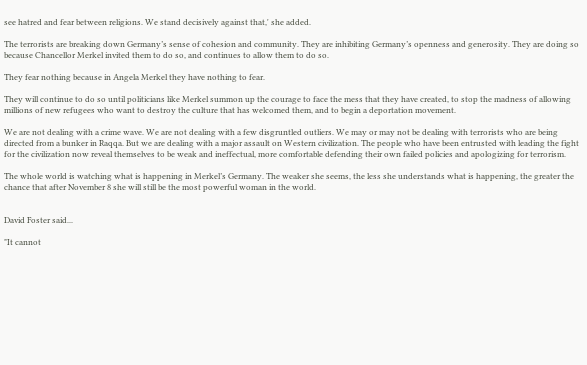see hatred and fear between religions. We stand decisively against that,' she added.

The terrorists are breaking down Germany’s sense of cohesion and community. They are inhibiting Germany’s openness and generosity. They are doing so because Chancellor Merkel invited them to do so, and continues to allow them to do so.

They fear nothing because in Angela Merkel they have nothing to fear.

They will continue to do so until politicians like Merkel summon up the courage to face the mess that they have created, to stop the madness of allowing millions of new refugees who want to destroy the culture that has welcomed them, and to begin a deportation movement.

We are not dealing with a crime wave. We are not dealing with a few disgruntled outliers. We may or may not be dealing with terrorists who are being directed from a bunker in Raqqa. But we are dealing with a major assault on Western civilization. The people who have been entrusted with leading the fight for the civilization now reveal themselves to be weak and ineffectual, more comfortable defending their own failed policies and apologizing for terrorism.

The whole world is watching what is happening in Merkel’s Germany. The weaker she seems, the less she understands what is happening, the greater the chance that after November 8 she will still be the most powerful woman in the world.


David Foster said...

"It cannot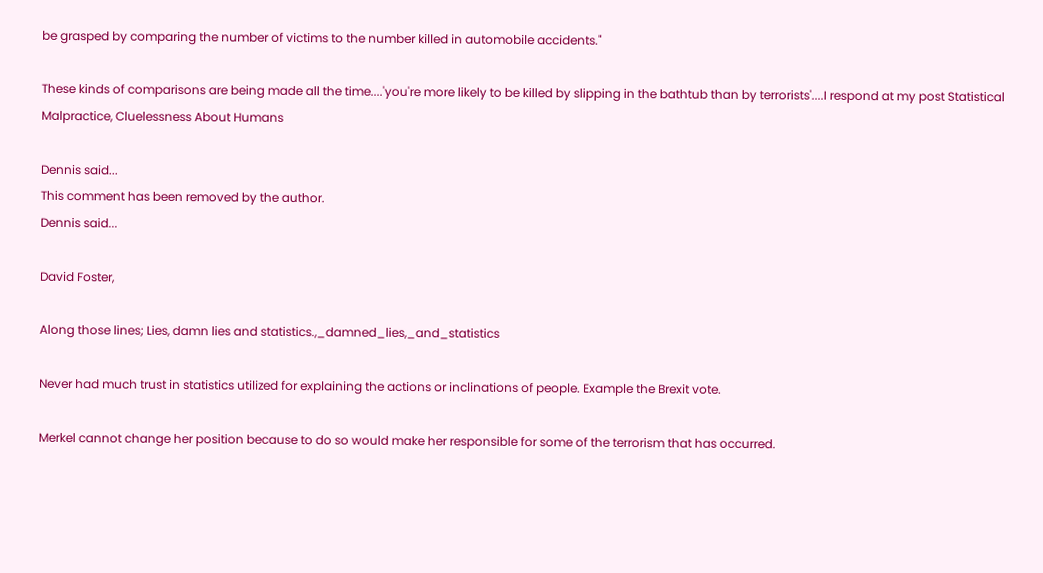be grasped by comparing the number of victims to the number killed in automobile accidents."

These kinds of comparisons are being made all the time....'you're more likely to be killed by slipping in the bathtub than by terrorists'....I respond at my post Statistical Malpractice, Cluelessness About Humans

Dennis said...
This comment has been removed by the author.
Dennis said...

David Foster,

Along those lines; Lies, damn lies and statistics.,_damned_lies,_and_statistics

Never had much trust in statistics utilized for explaining the actions or inclinations of people. Example the Brexit vote.

Merkel cannot change her position because to do so would make her responsible for some of the terrorism that has occurred.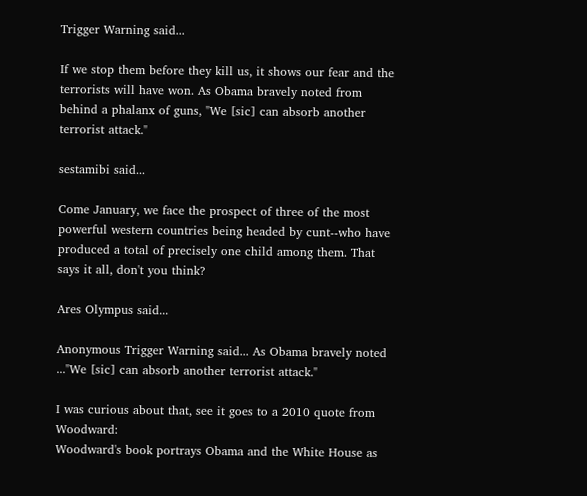Trigger Warning said...

If we stop them before they kill us, it shows our fear and the terrorists will have won. As Obama bravely noted from behind a phalanx of guns, "We [sic] can absorb another terrorist attack."

sestamibi said...

Come January, we face the prospect of three of the most powerful western countries being headed by cunt--who have produced a total of precisely one child among them. That says it all, don't you think?

Ares Olympus said...

Anonymous Trigger Warning said... As Obama bravely noted ..."We [sic] can absorb another terrorist attack."

I was curious about that, see it goes to a 2010 quote from Woodward:
Woodward's book portrays Obama and the White House as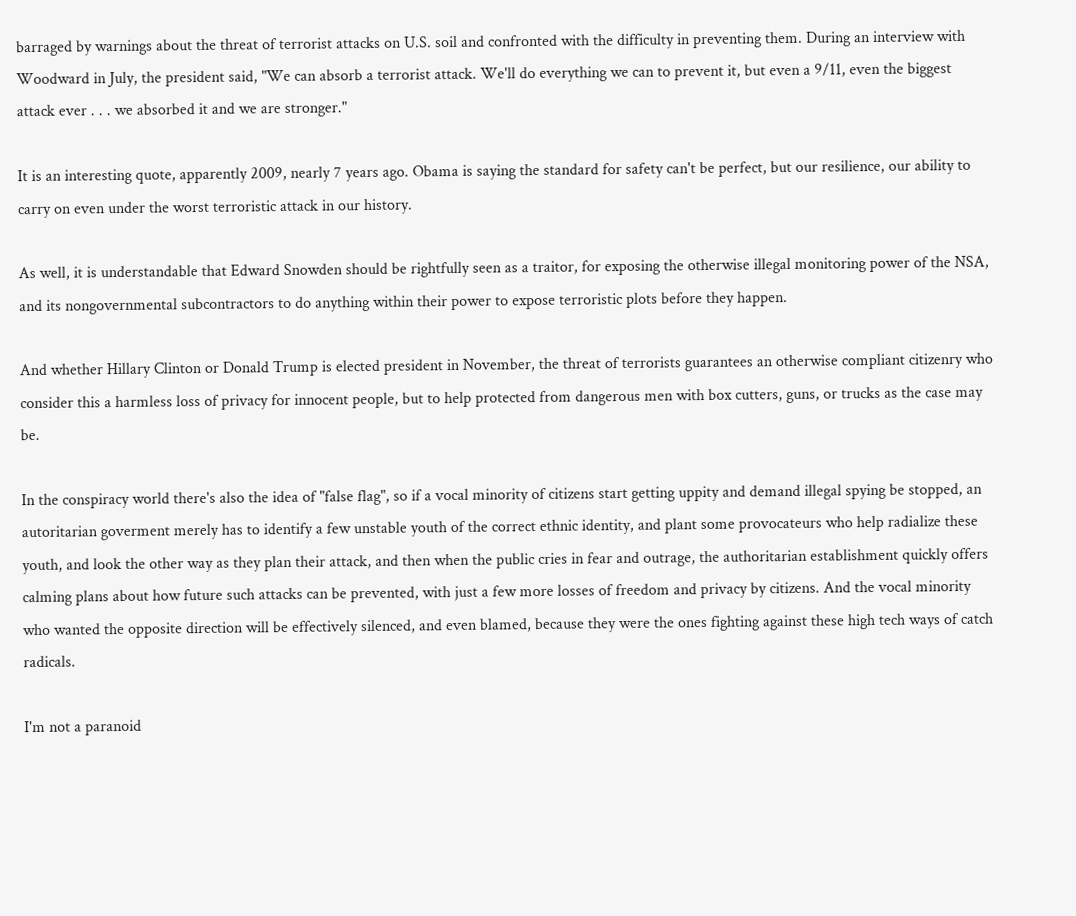barraged by warnings about the threat of terrorist attacks on U.S. soil and confronted with the difficulty in preventing them. During an interview with Woodward in July, the president said, "We can absorb a terrorist attack. We'll do everything we can to prevent it, but even a 9/11, even the biggest attack ever . . . we absorbed it and we are stronger."

It is an interesting quote, apparently 2009, nearly 7 years ago. Obama is saying the standard for safety can't be perfect, but our resilience, our ability to carry on even under the worst terroristic attack in our history.

As well, it is understandable that Edward Snowden should be rightfully seen as a traitor, for exposing the otherwise illegal monitoring power of the NSA, and its nongovernmental subcontractors to do anything within their power to expose terroristic plots before they happen.

And whether Hillary Clinton or Donald Trump is elected president in November, the threat of terrorists guarantees an otherwise compliant citizenry who consider this a harmless loss of privacy for innocent people, but to help protected from dangerous men with box cutters, guns, or trucks as the case may be.

In the conspiracy world there's also the idea of "false flag", so if a vocal minority of citizens start getting uppity and demand illegal spying be stopped, an autoritarian goverment merely has to identify a few unstable youth of the correct ethnic identity, and plant some provocateurs who help radialize these youth, and look the other way as they plan their attack, and then when the public cries in fear and outrage, the authoritarian establishment quickly offers calming plans about how future such attacks can be prevented, with just a few more losses of freedom and privacy by citizens. And the vocal minority who wanted the opposite direction will be effectively silenced, and even blamed, because they were the ones fighting against these high tech ways of catch radicals.

I'm not a paranoid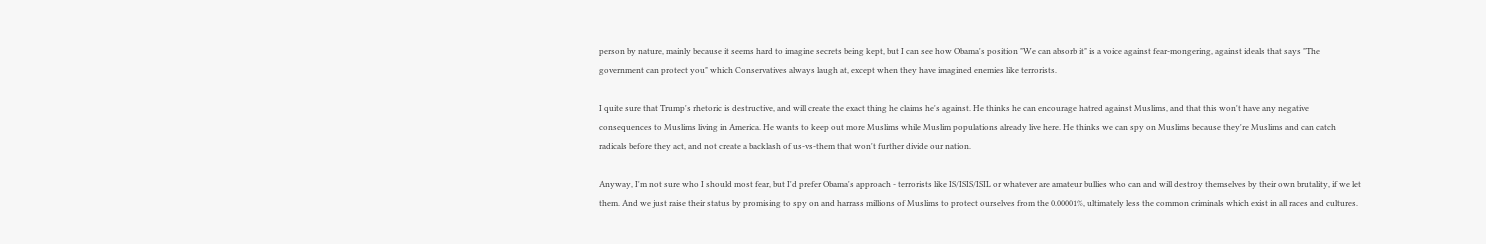person by nature, mainly because it seems hard to imagine secrets being kept, but I can see how Obama's position "We can absorb it" is a voice against fear-mongering, against ideals that says "The government can protect you" which Conservatives always laugh at, except when they have imagined enemies like terrorists.

I quite sure that Trump's rhetoric is destructive, and will create the exact thing he claims he's against. He thinks he can encourage hatred against Muslims, and that this won't have any negative consequences to Muslims living in America. He wants to keep out more Muslims while Muslim populations already live here. He thinks we can spy on Muslims because they're Muslims and can catch radicals before they act, and not create a backlash of us-vs-them that won't further divide our nation.

Anyway, I'm not sure who I should most fear, but I'd prefer Obama's approach - terrorists like IS/ISIS/ISIL or whatever are amateur bullies who can and will destroy themselves by their own brutality, if we let them. And we just raise their status by promising to spy on and harrass millions of Muslims to protect ourselves from the 0.00001%, ultimately less the common criminals which exist in all races and cultures.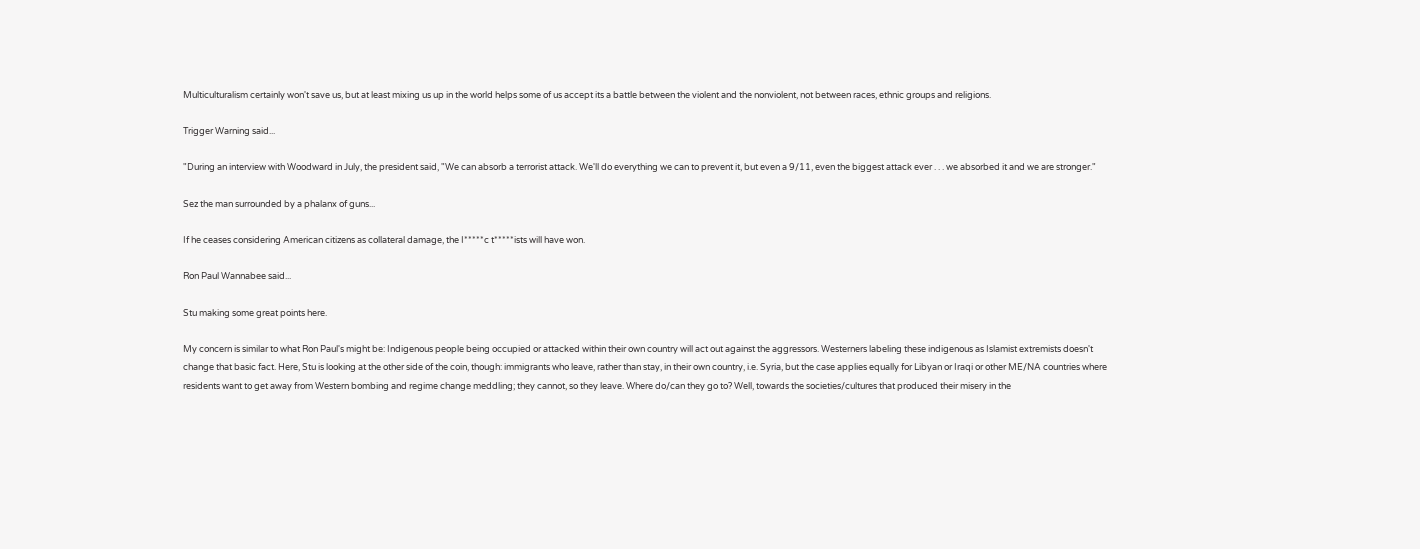Multiculturalism certainly won't save us, but at least mixing us up in the world helps some of us accept its a battle between the violent and the nonviolent, not between races, ethnic groups and religions.

Trigger Warning said...

"During an interview with Woodward in July, the president said, "We can absorb a terrorist attack. We'll do everything we can to prevent it, but even a 9/11, even the biggest attack ever . . . we absorbed it and we are stronger."

Sez the man surrounded by a phalanx of guns...

If he ceases considering American citizens as collateral damage, the I*****c t*****ists will have won.

Ron Paul Wannabee said...

Stu making some great points here.

My concern is similar to what Ron Paul's might be: Indigenous people being occupied or attacked within their own country will act out against the aggressors. Westerners labeling these indigenous as Islamist extremists doesn't change that basic fact. Here, Stu is looking at the other side of the coin, though: immigrants who leave, rather than stay, in their own country, i.e. Syria, but the case applies equally for Libyan or Iraqi or other ME/NA countries where residents want to get away from Western bombing and regime change meddling; they cannot, so they leave. Where do/can they go to? Well, towards the societies/cultures that produced their misery in the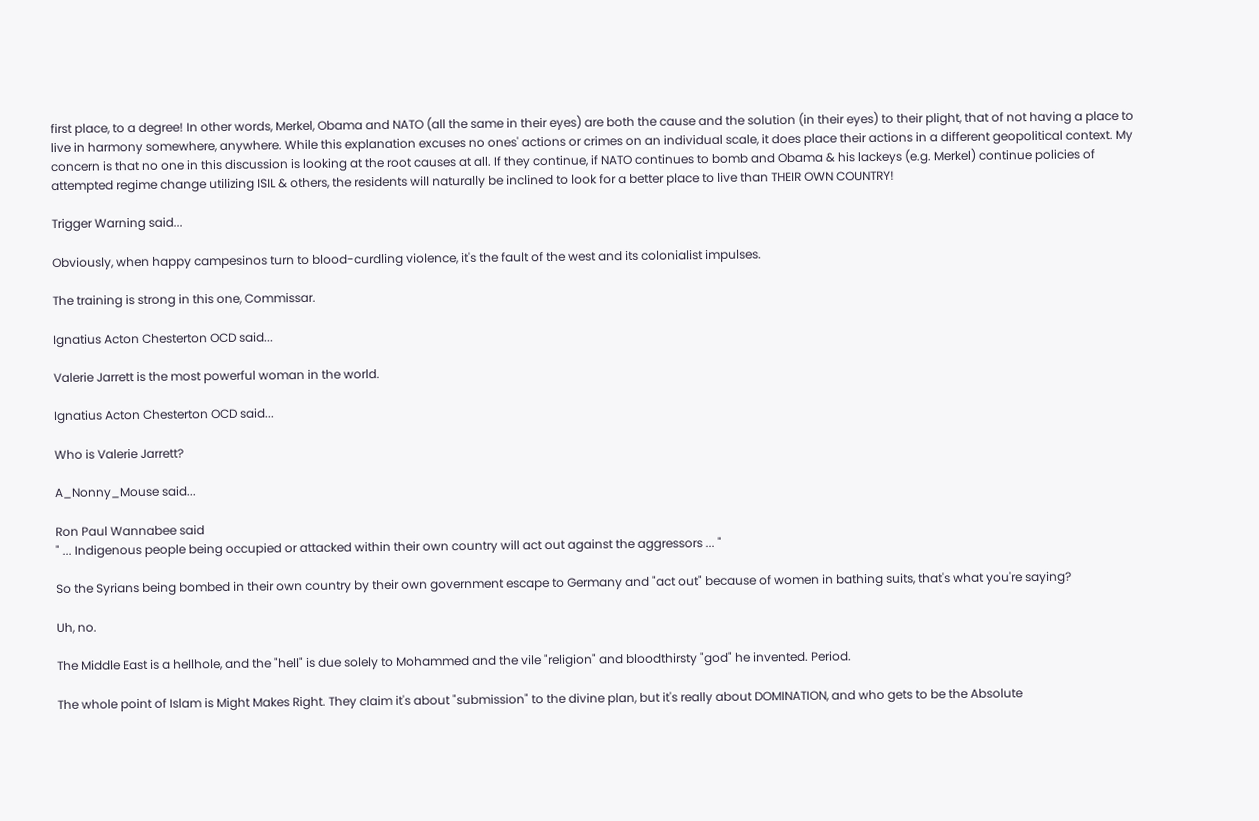first place, to a degree! In other words, Merkel, Obama and NATO (all the same in their eyes) are both the cause and the solution (in their eyes) to their plight, that of not having a place to live in harmony somewhere, anywhere. While this explanation excuses no ones' actions or crimes on an individual scale, it does place their actions in a different geopolitical context. My concern is that no one in this discussion is looking at the root causes at all. If they continue, if NATO continues to bomb and Obama & his lackeys (e.g. Merkel) continue policies of attempted regime change utilizing ISIL & others, the residents will naturally be inclined to look for a better place to live than THEIR OWN COUNTRY!

Trigger Warning said...

Obviously, when happy campesinos turn to blood-curdling violence, it's the fault of the west and its colonialist impulses.

The training is strong in this one, Commissar.

Ignatius Acton Chesterton OCD said...

Valerie Jarrett is the most powerful woman in the world.

Ignatius Acton Chesterton OCD said...

Who is Valerie Jarrett?

A_Nonny_Mouse said...

Ron Paul Wannabee said
" ... Indigenous people being occupied or attacked within their own country will act out against the aggressors ... "

So the Syrians being bombed in their own country by their own government escape to Germany and "act out" because of women in bathing suits, that's what you're saying?

Uh, no.

The Middle East is a hellhole, and the "hell" is due solely to Mohammed and the vile "religion" and bloodthirsty "god" he invented. Period.

The whole point of Islam is Might Makes Right. They claim it's about "submission" to the divine plan, but it's really about DOMINATION, and who gets to be the Absolute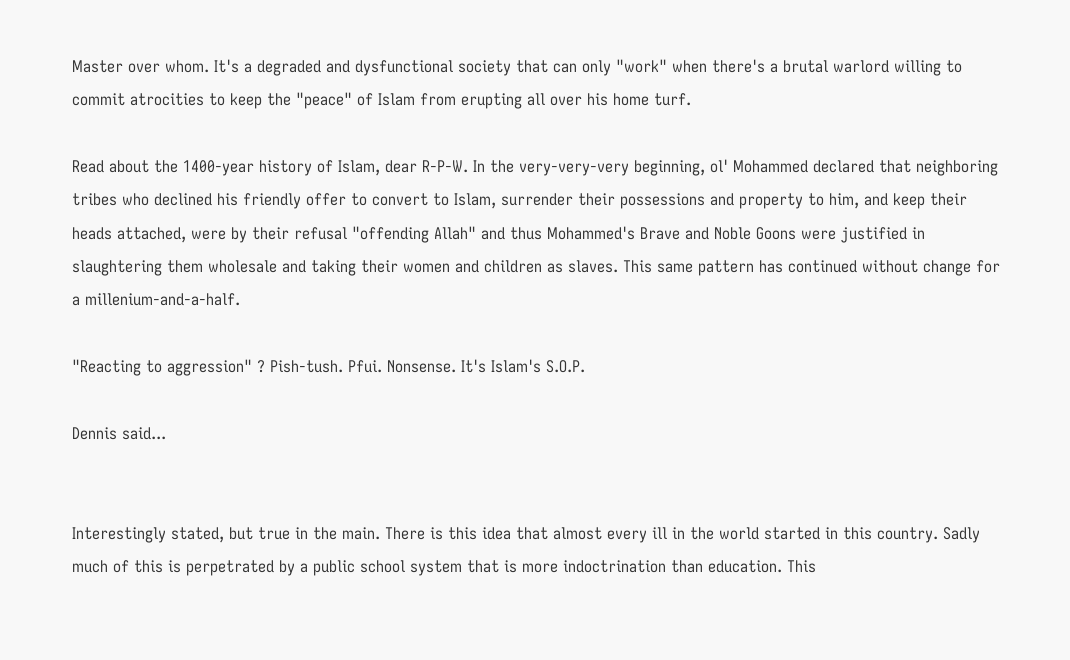Master over whom. It's a degraded and dysfunctional society that can only "work" when there's a brutal warlord willing to commit atrocities to keep the "peace" of Islam from erupting all over his home turf.

Read about the 1400-year history of Islam, dear R-P-W. In the very-very-very beginning, ol' Mohammed declared that neighboring tribes who declined his friendly offer to convert to Islam, surrender their possessions and property to him, and keep their heads attached, were by their refusal "offending Allah" and thus Mohammed's Brave and Noble Goons were justified in slaughtering them wholesale and taking their women and children as slaves. This same pattern has continued without change for a millenium-and-a-half.

"Reacting to aggression" ? Pish-tush. Pfui. Nonsense. It's Islam's S.O.P.

Dennis said...


Interestingly stated, but true in the main. There is this idea that almost every ill in the world started in this country. Sadly much of this is perpetrated by a public school system that is more indoctrination than education. This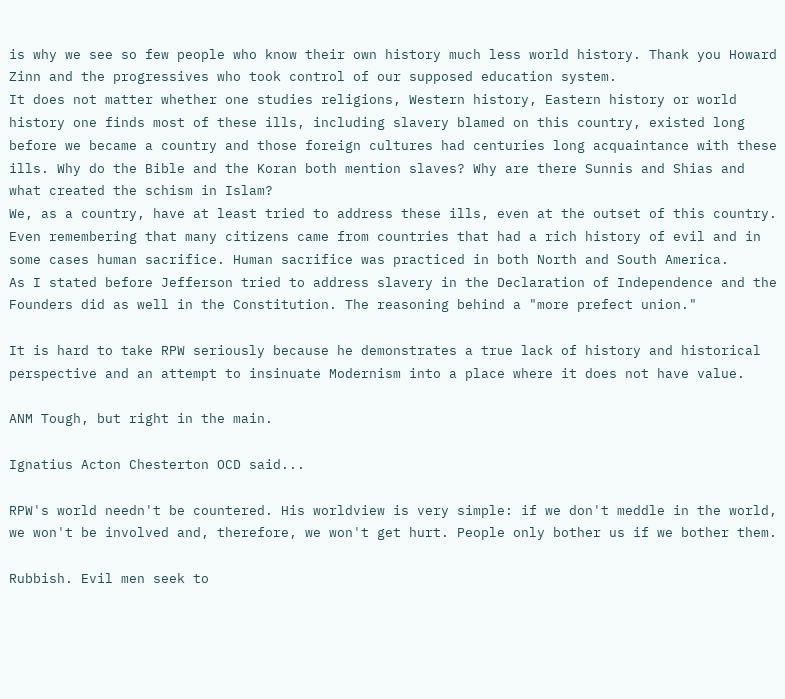is why we see so few people who know their own history much less world history. Thank you Howard Zinn and the progressives who took control of our supposed education system.
It does not matter whether one studies religions, Western history, Eastern history or world history one finds most of these ills, including slavery blamed on this country, existed long before we became a country and those foreign cultures had centuries long acquaintance with these ills. Why do the Bible and the Koran both mention slaves? Why are there Sunnis and Shias and what created the schism in Islam?
We, as a country, have at least tried to address these ills, even at the outset of this country. Even remembering that many citizens came from countries that had a rich history of evil and in some cases human sacrifice. Human sacrifice was practiced in both North and South America.
As I stated before Jefferson tried to address slavery in the Declaration of Independence and the Founders did as well in the Constitution. The reasoning behind a "more prefect union."

It is hard to take RPW seriously because he demonstrates a true lack of history and historical perspective and an attempt to insinuate Modernism into a place where it does not have value.

ANM Tough, but right in the main.

Ignatius Acton Chesterton OCD said...

RPW's world needn't be countered. His worldview is very simple: if we don't meddle in the world, we won't be involved and, therefore, we won't get hurt. People only bother us if we bother them.

Rubbish. Evil men seek to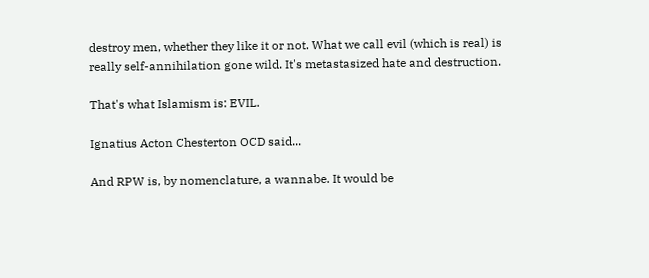destroy men, whether they like it or not. What we call evil (which is real) is really self-annihilation gone wild. It's metastasized hate and destruction.

That's what Islamism is: EVIL.

Ignatius Acton Chesterton OCD said...

And RPW is, by nomenclature, a wannabe. It would be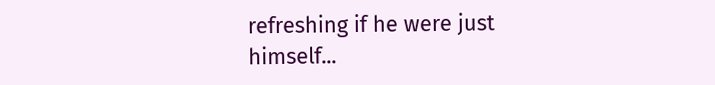refreshing if he were just himself...